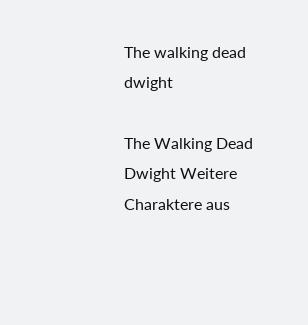The walking dead dwight

The Walking Dead Dwight Weitere Charaktere aus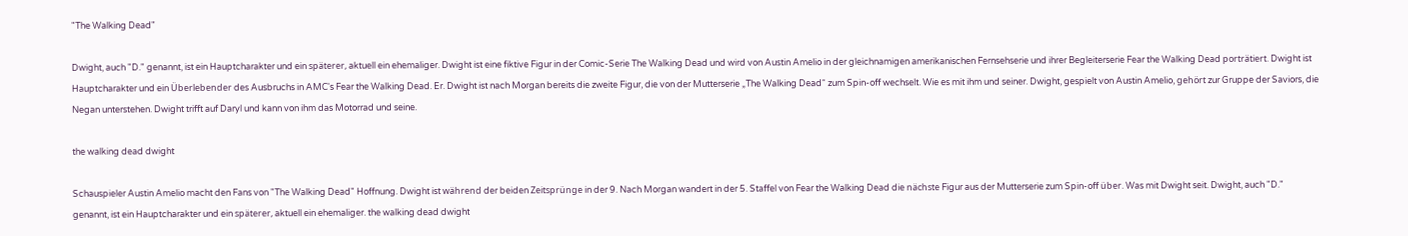"The Walking Dead"

Dwight, auch "D." genannt, ist ein Hauptcharakter und ein späterer, aktuell ein ehemaliger. Dwight ist eine fiktive Figur in der Comic-Serie The Walking Dead und wird von Austin Amelio in der gleichnamigen amerikanischen Fernsehserie und ihrer Begleiterserie Fear the Walking Dead porträtiert. Dwight ist Hauptcharakter und ein Überlebender des Ausbruchs in AMC's Fear the Walking Dead. Er. Dwight ist nach Morgan bereits die zweite Figur, die von der Mutterserie „The Walking Dead“ zum Spin-off wechselt. Wie es mit ihm und seiner. Dwight, gespielt von Austin Amelio, gehört zur Gruppe der Saviors, die Negan unterstehen. Dwight trifft auf Daryl und kann von ihm das Motorrad und seine.

the walking dead dwight

Schauspieler Austin Amelio macht den Fans von "The Walking Dead" Hoffnung. Dwight ist während der beiden Zeitsprünge in der 9. Nach Morgan wandert in der 5. Staffel von Fear the Walking Dead die nächste Figur aus der Mutterserie zum Spin-off über. Was mit Dwight seit. Dwight, auch "D." genannt, ist ein Hauptcharakter und ein späterer, aktuell ein ehemaliger. the walking dead dwight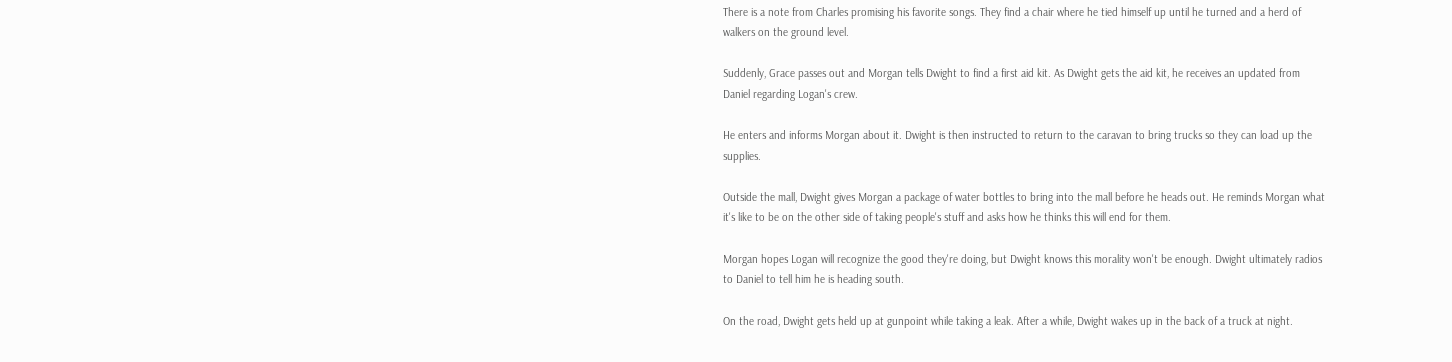There is a note from Charles promising his favorite songs. They find a chair where he tied himself up until he turned and a herd of walkers on the ground level.

Suddenly, Grace passes out and Morgan tells Dwight to find a first aid kit. As Dwight gets the aid kit, he receives an updated from Daniel regarding Logan's crew.

He enters and informs Morgan about it. Dwight is then instructed to return to the caravan to bring trucks so they can load up the supplies.

Outside the mall, Dwight gives Morgan a package of water bottles to bring into the mall before he heads out. He reminds Morgan what it's like to be on the other side of taking people's stuff and asks how he thinks this will end for them.

Morgan hopes Logan will recognize the good they're doing, but Dwight knows this morality won't be enough. Dwight ultimately radios to Daniel to tell him he is heading south.

On the road, Dwight gets held up at gunpoint while taking a leak. After a while, Dwight wakes up in the back of a truck at night.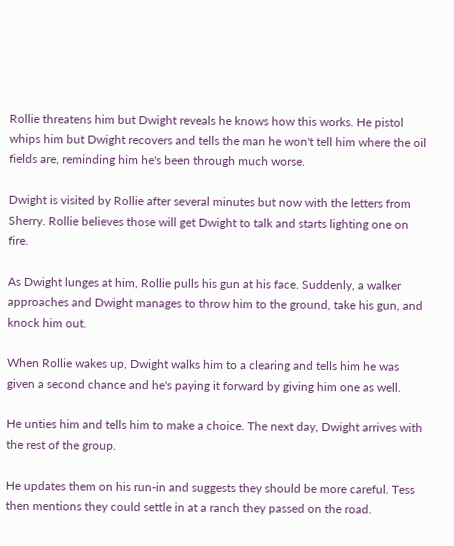Rollie threatens him but Dwight reveals he knows how this works. He pistol whips him but Dwight recovers and tells the man he won't tell him where the oil fields are, reminding him he's been through much worse.

Dwight is visited by Rollie after several minutes but now with the letters from Sherry. Rollie believes those will get Dwight to talk and starts lighting one on fire.

As Dwight lunges at him, Rollie pulls his gun at his face. Suddenly, a walker approaches and Dwight manages to throw him to the ground, take his gun, and knock him out.

When Rollie wakes up, Dwight walks him to a clearing and tells him he was given a second chance and he's paying it forward by giving him one as well.

He unties him and tells him to make a choice. The next day, Dwight arrives with the rest of the group.

He updates them on his run-in and suggests they should be more careful. Tess then mentions they could settle in at a ranch they passed on the road.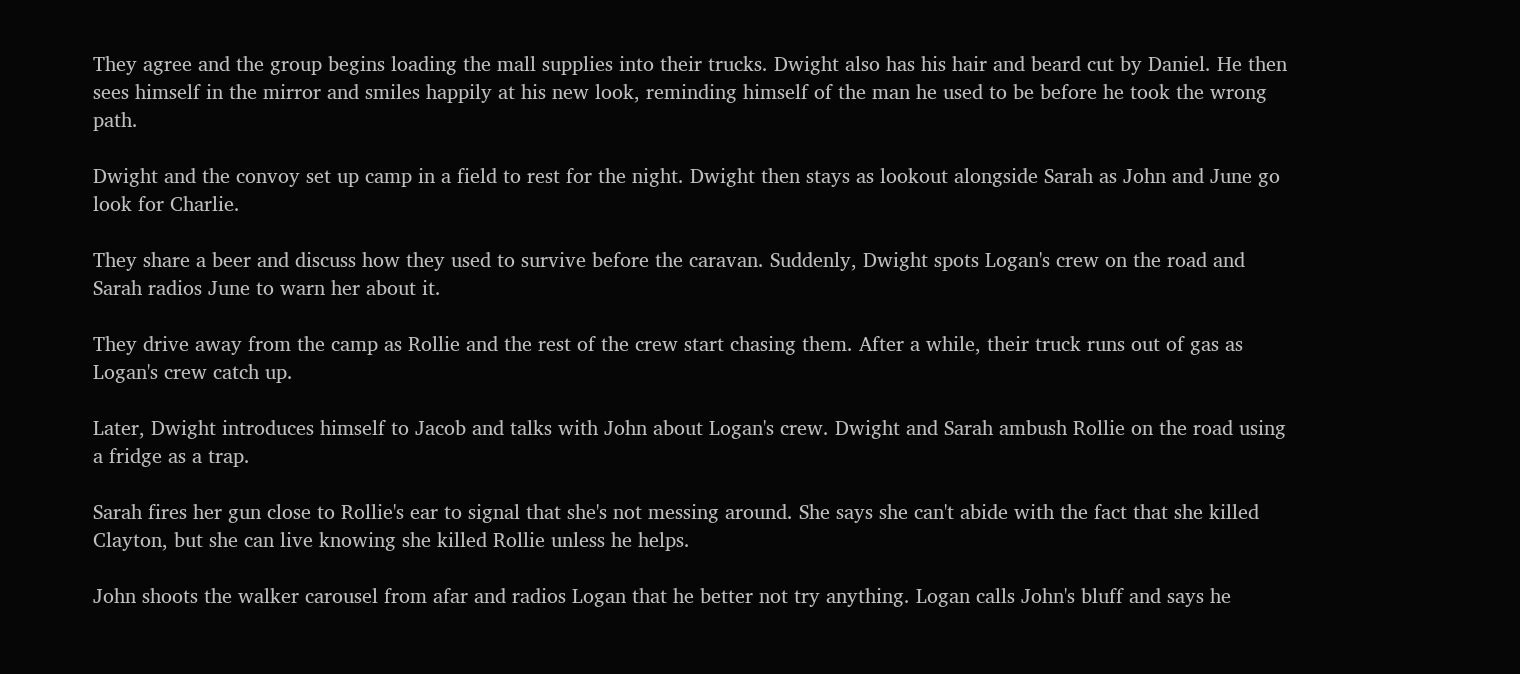They agree and the group begins loading the mall supplies into their trucks. Dwight also has his hair and beard cut by Daniel. He then sees himself in the mirror and smiles happily at his new look, reminding himself of the man he used to be before he took the wrong path.

Dwight and the convoy set up camp in a field to rest for the night. Dwight then stays as lookout alongside Sarah as John and June go look for Charlie.

They share a beer and discuss how they used to survive before the caravan. Suddenly, Dwight spots Logan's crew on the road and Sarah radios June to warn her about it.

They drive away from the camp as Rollie and the rest of the crew start chasing them. After a while, their truck runs out of gas as Logan's crew catch up.

Later, Dwight introduces himself to Jacob and talks with John about Logan's crew. Dwight and Sarah ambush Rollie on the road using a fridge as a trap.

Sarah fires her gun close to Rollie's ear to signal that she's not messing around. She says she can't abide with the fact that she killed Clayton, but she can live knowing she killed Rollie unless he helps.

John shoots the walker carousel from afar and radios Logan that he better not try anything. Logan calls John's bluff and says he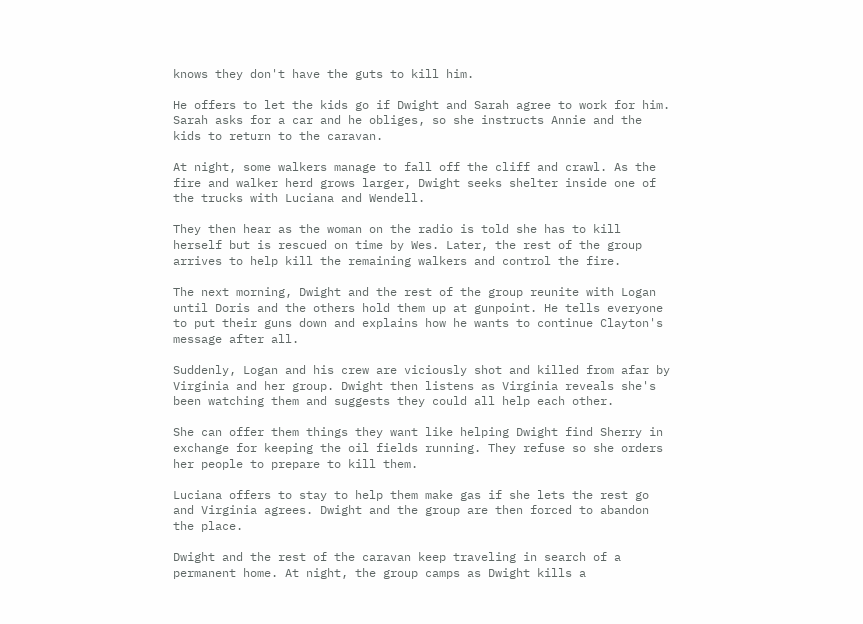knows they don't have the guts to kill him.

He offers to let the kids go if Dwight and Sarah agree to work for him. Sarah asks for a car and he obliges, so she instructs Annie and the kids to return to the caravan.

At night, some walkers manage to fall off the cliff and crawl. As the fire and walker herd grows larger, Dwight seeks shelter inside one of the trucks with Luciana and Wendell.

They then hear as the woman on the radio is told she has to kill herself but is rescued on time by Wes. Later, the rest of the group arrives to help kill the remaining walkers and control the fire.

The next morning, Dwight and the rest of the group reunite with Logan until Doris and the others hold them up at gunpoint. He tells everyone to put their guns down and explains how he wants to continue Clayton's message after all.

Suddenly, Logan and his crew are viciously shot and killed from afar by Virginia and her group. Dwight then listens as Virginia reveals she's been watching them and suggests they could all help each other.

She can offer them things they want like helping Dwight find Sherry in exchange for keeping the oil fields running. They refuse so she orders her people to prepare to kill them.

Luciana offers to stay to help them make gas if she lets the rest go and Virginia agrees. Dwight and the group are then forced to abandon the place.

Dwight and the rest of the caravan keep traveling in search of a permanent home. At night, the group camps as Dwight kills a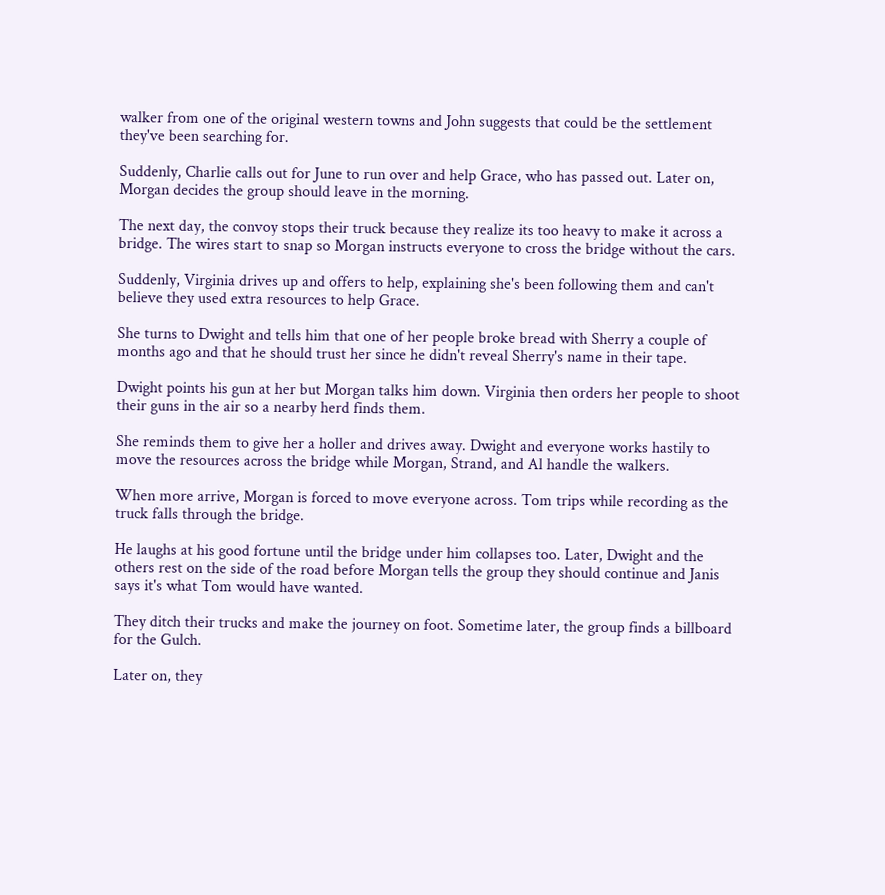walker from one of the original western towns and John suggests that could be the settlement they've been searching for.

Suddenly, Charlie calls out for June to run over and help Grace, who has passed out. Later on, Morgan decides the group should leave in the morning.

The next day, the convoy stops their truck because they realize its too heavy to make it across a bridge. The wires start to snap so Morgan instructs everyone to cross the bridge without the cars.

Suddenly, Virginia drives up and offers to help, explaining she's been following them and can't believe they used extra resources to help Grace.

She turns to Dwight and tells him that one of her people broke bread with Sherry a couple of months ago and that he should trust her since he didn't reveal Sherry's name in their tape.

Dwight points his gun at her but Morgan talks him down. Virginia then orders her people to shoot their guns in the air so a nearby herd finds them.

She reminds them to give her a holler and drives away. Dwight and everyone works hastily to move the resources across the bridge while Morgan, Strand, and Al handle the walkers.

When more arrive, Morgan is forced to move everyone across. Tom trips while recording as the truck falls through the bridge.

He laughs at his good fortune until the bridge under him collapses too. Later, Dwight and the others rest on the side of the road before Morgan tells the group they should continue and Janis says it's what Tom would have wanted.

They ditch their trucks and make the journey on foot. Sometime later, the group finds a billboard for the Gulch.

Later on, they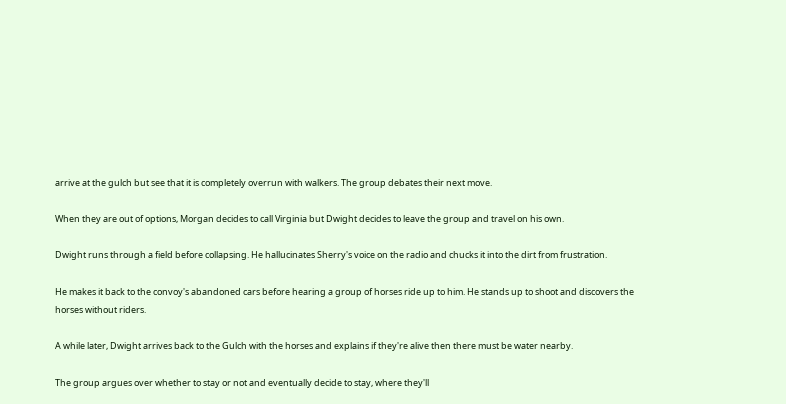arrive at the gulch but see that it is completely overrun with walkers. The group debates their next move.

When they are out of options, Morgan decides to call Virginia but Dwight decides to leave the group and travel on his own.

Dwight runs through a field before collapsing. He hallucinates Sherry's voice on the radio and chucks it into the dirt from frustration.

He makes it back to the convoy's abandoned cars before hearing a group of horses ride up to him. He stands up to shoot and discovers the horses without riders.

A while later, Dwight arrives back to the Gulch with the horses and explains if they're alive then there must be water nearby.

The group argues over whether to stay or not and eventually decide to stay, where they'll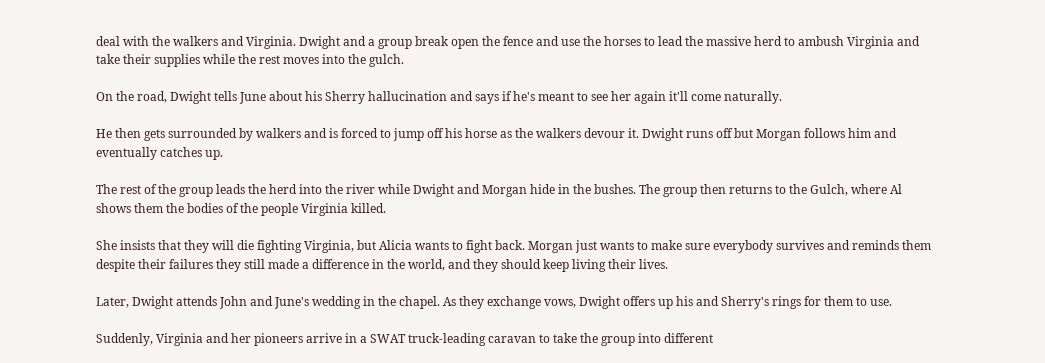deal with the walkers and Virginia. Dwight and a group break open the fence and use the horses to lead the massive herd to ambush Virginia and take their supplies while the rest moves into the gulch.

On the road, Dwight tells June about his Sherry hallucination and says if he's meant to see her again it'll come naturally.

He then gets surrounded by walkers and is forced to jump off his horse as the walkers devour it. Dwight runs off but Morgan follows him and eventually catches up.

The rest of the group leads the herd into the river while Dwight and Morgan hide in the bushes. The group then returns to the Gulch, where Al shows them the bodies of the people Virginia killed.

She insists that they will die fighting Virginia, but Alicia wants to fight back. Morgan just wants to make sure everybody survives and reminds them despite their failures they still made a difference in the world, and they should keep living their lives.

Later, Dwight attends John and June's wedding in the chapel. As they exchange vows, Dwight offers up his and Sherry's rings for them to use.

Suddenly, Virginia and her pioneers arrive in a SWAT truck-leading caravan to take the group into different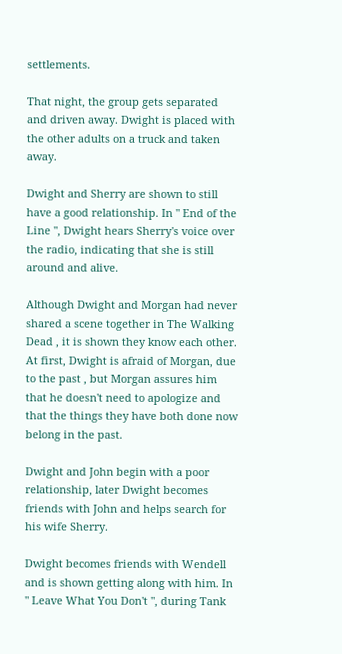settlements.

That night, the group gets separated and driven away. Dwight is placed with the other adults on a truck and taken away.

Dwight and Sherry are shown to still have a good relationship. In " End of the Line ", Dwight hears Sherry's voice over the radio, indicating that she is still around and alive.

Although Dwight and Morgan had never shared a scene together in The Walking Dead , it is shown they know each other. At first, Dwight is afraid of Morgan, due to the past , but Morgan assures him that he doesn't need to apologize and that the things they have both done now belong in the past.

Dwight and John begin with a poor relationship, later Dwight becomes friends with John and helps search for his wife Sherry.

Dwight becomes friends with Wendell and is shown getting along with him. In " Leave What You Don't ", during Tank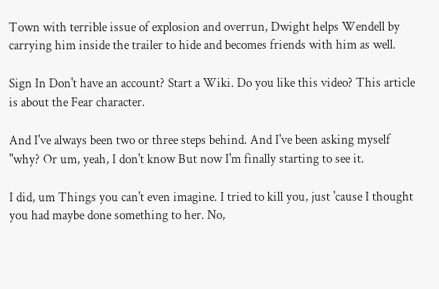Town with terrible issue of explosion and overrun, Dwight helps Wendell by carrying him inside the trailer to hide and becomes friends with him as well.

Sign In Don't have an account? Start a Wiki. Do you like this video? This article is about the Fear character.

And I've always been two or three steps behind. And I've been asking myself "why? Or um, yeah, I don't know But now I'm finally starting to see it.

I did, um Things you can't even imagine. I tried to kill you, just 'cause I thought you had maybe done something to her. No,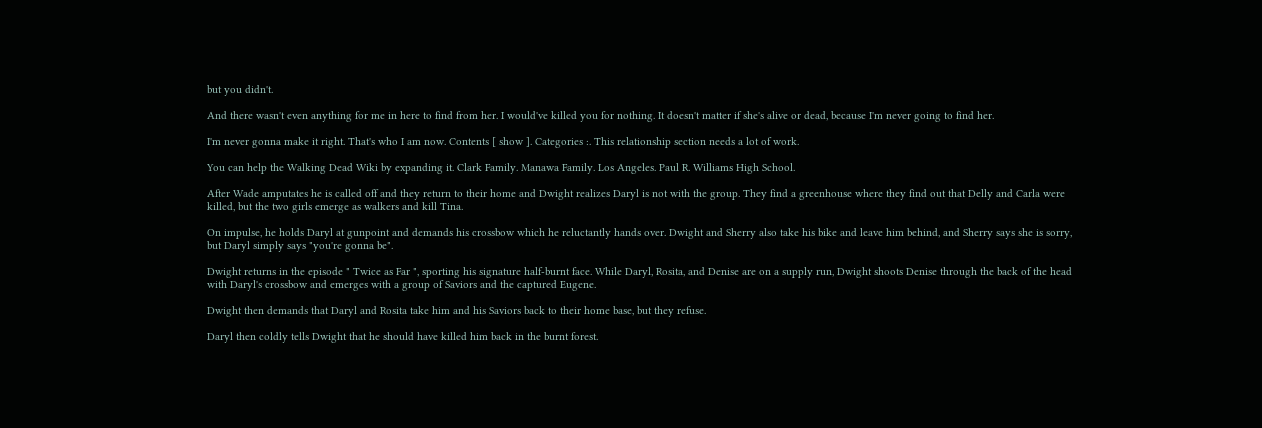but you didn't.

And there wasn't even anything for me in here to find from her. I would've killed you for nothing. It doesn't matter if she's alive or dead, because I'm never going to find her.

I'm never gonna make it right. That's who I am now. Contents [ show ]. Categories :. This relationship section needs a lot of work.

You can help the Walking Dead Wiki by expanding it. Clark Family. Manawa Family. Los Angeles. Paul R. Williams High School.

After Wade amputates he is called off and they return to their home and Dwight realizes Daryl is not with the group. They find a greenhouse where they find out that Delly and Carla were killed, but the two girls emerge as walkers and kill Tina.

On impulse, he holds Daryl at gunpoint and demands his crossbow which he reluctantly hands over. Dwight and Sherry also take his bike and leave him behind, and Sherry says she is sorry, but Daryl simply says "you're gonna be".

Dwight returns in the episode " Twice as Far ", sporting his signature half-burnt face. While Daryl, Rosita, and Denise are on a supply run, Dwight shoots Denise through the back of the head with Daryl's crossbow and emerges with a group of Saviors and the captured Eugene.

Dwight then demands that Daryl and Rosita take him and his Saviors back to their home base, but they refuse.

Daryl then coldly tells Dwight that he should have killed him back in the burnt forest.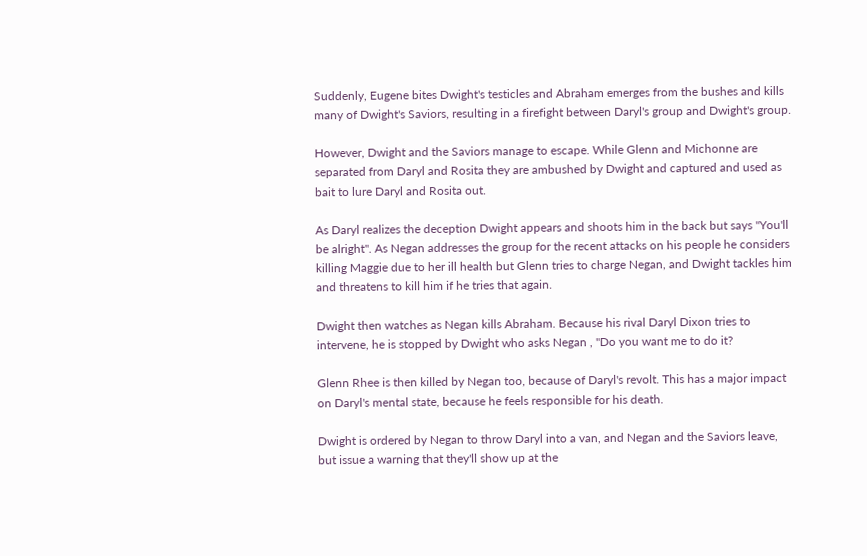Suddenly, Eugene bites Dwight's testicles and Abraham emerges from the bushes and kills many of Dwight's Saviors, resulting in a firefight between Daryl's group and Dwight's group.

However, Dwight and the Saviors manage to escape. While Glenn and Michonne are separated from Daryl and Rosita they are ambushed by Dwight and captured and used as bait to lure Daryl and Rosita out.

As Daryl realizes the deception Dwight appears and shoots him in the back but says "You'll be alright". As Negan addresses the group for the recent attacks on his people he considers killing Maggie due to her ill health but Glenn tries to charge Negan, and Dwight tackles him and threatens to kill him if he tries that again.

Dwight then watches as Negan kills Abraham. Because his rival Daryl Dixon tries to intervene, he is stopped by Dwight who asks Negan , "Do you want me to do it?

Glenn Rhee is then killed by Negan too, because of Daryl's revolt. This has a major impact on Daryl's mental state, because he feels responsible for his death.

Dwight is ordered by Negan to throw Daryl into a van, and Negan and the Saviors leave, but issue a warning that they'll show up at the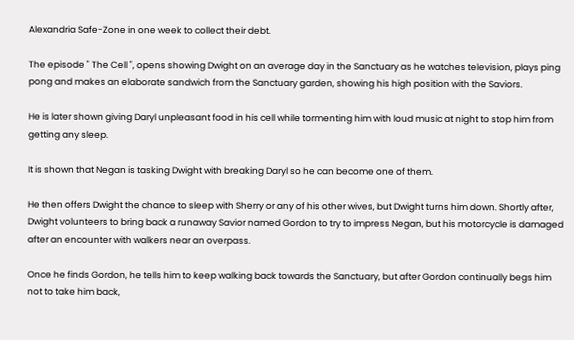Alexandria Safe-Zone in one week to collect their debt.

The episode " The Cell ", opens showing Dwight on an average day in the Sanctuary as he watches television, plays ping pong and makes an elaborate sandwich from the Sanctuary garden, showing his high position with the Saviors.

He is later shown giving Daryl unpleasant food in his cell while tormenting him with loud music at night to stop him from getting any sleep.

It is shown that Negan is tasking Dwight with breaking Daryl so he can become one of them.

He then offers Dwight the chance to sleep with Sherry or any of his other wives, but Dwight turns him down. Shortly after, Dwight volunteers to bring back a runaway Savior named Gordon to try to impress Negan, but his motorcycle is damaged after an encounter with walkers near an overpass.

Once he finds Gordon, he tells him to keep walking back towards the Sanctuary, but after Gordon continually begs him not to take him back,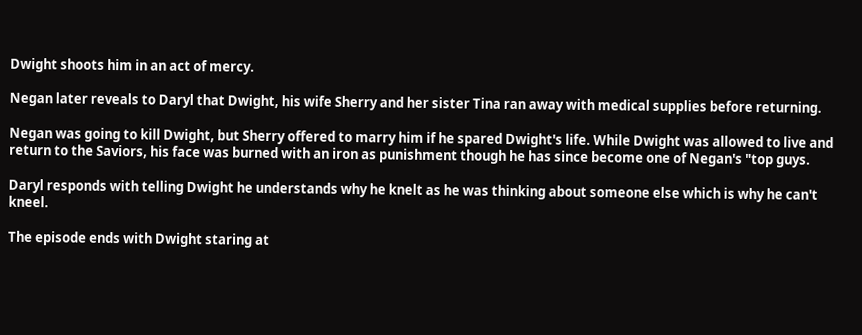Dwight shoots him in an act of mercy.

Negan later reveals to Daryl that Dwight, his wife Sherry and her sister Tina ran away with medical supplies before returning.

Negan was going to kill Dwight, but Sherry offered to marry him if he spared Dwight's life. While Dwight was allowed to live and return to the Saviors, his face was burned with an iron as punishment though he has since become one of Negan's "top guys.

Daryl responds with telling Dwight he understands why he knelt as he was thinking about someone else which is why he can't kneel.

The episode ends with Dwight staring at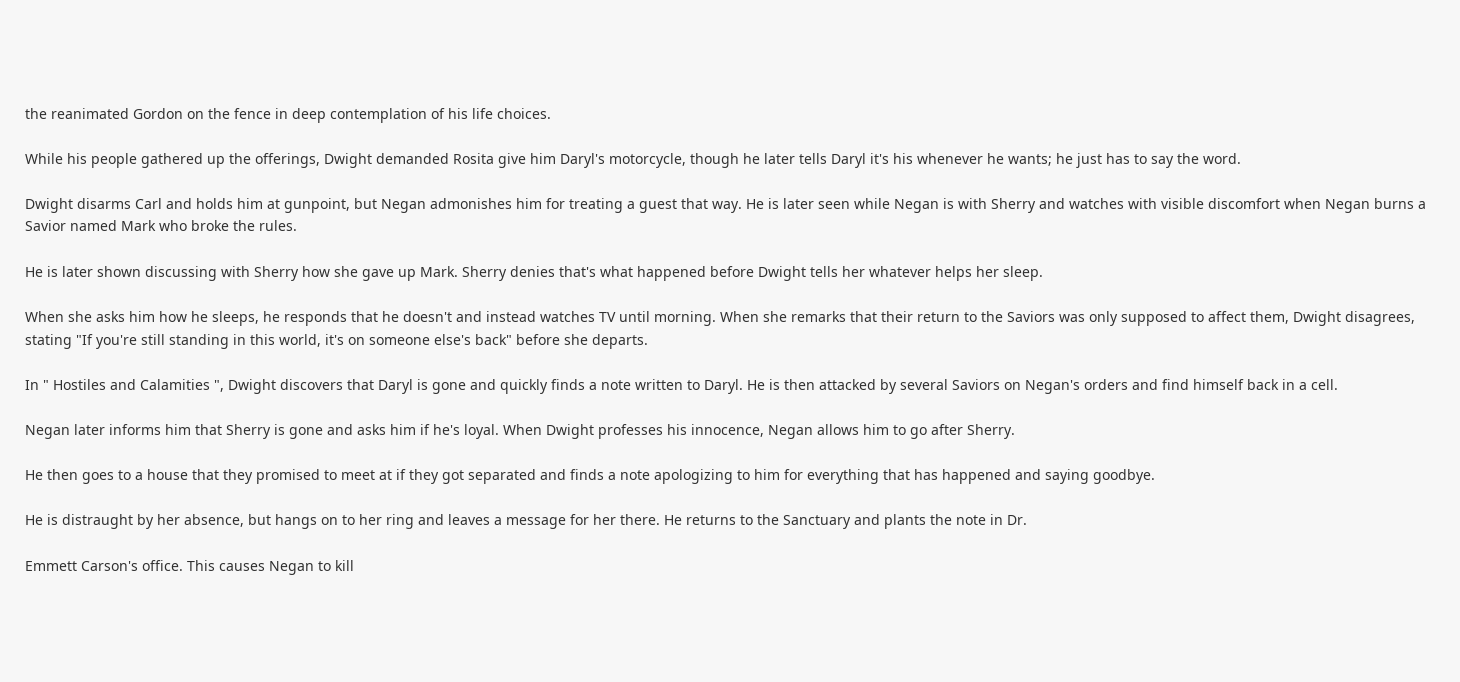the reanimated Gordon on the fence in deep contemplation of his life choices.

While his people gathered up the offerings, Dwight demanded Rosita give him Daryl's motorcycle, though he later tells Daryl it's his whenever he wants; he just has to say the word.

Dwight disarms Carl and holds him at gunpoint, but Negan admonishes him for treating a guest that way. He is later seen while Negan is with Sherry and watches with visible discomfort when Negan burns a Savior named Mark who broke the rules.

He is later shown discussing with Sherry how she gave up Mark. Sherry denies that's what happened before Dwight tells her whatever helps her sleep.

When she asks him how he sleeps, he responds that he doesn't and instead watches TV until morning. When she remarks that their return to the Saviors was only supposed to affect them, Dwight disagrees, stating "If you're still standing in this world, it's on someone else's back" before she departs.

In " Hostiles and Calamities ", Dwight discovers that Daryl is gone and quickly finds a note written to Daryl. He is then attacked by several Saviors on Negan's orders and find himself back in a cell.

Negan later informs him that Sherry is gone and asks him if he's loyal. When Dwight professes his innocence, Negan allows him to go after Sherry.

He then goes to a house that they promised to meet at if they got separated and finds a note apologizing to him for everything that has happened and saying goodbye.

He is distraught by her absence, but hangs on to her ring and leaves a message for her there. He returns to the Sanctuary and plants the note in Dr.

Emmett Carson's office. This causes Negan to kill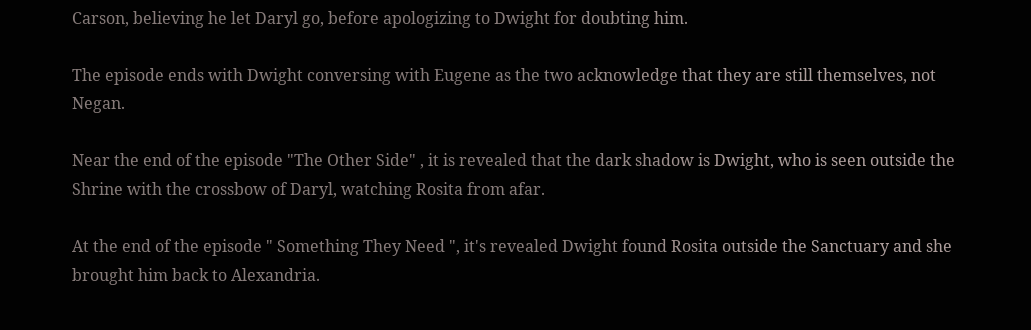Carson, believing he let Daryl go, before apologizing to Dwight for doubting him.

The episode ends with Dwight conversing with Eugene as the two acknowledge that they are still themselves, not Negan.

Near the end of the episode "The Other Side" , it is revealed that the dark shadow is Dwight, who is seen outside the Shrine with the crossbow of Daryl, watching Rosita from afar.

At the end of the episode " Something They Need ", it's revealed Dwight found Rosita outside the Sanctuary and she brought him back to Alexandria.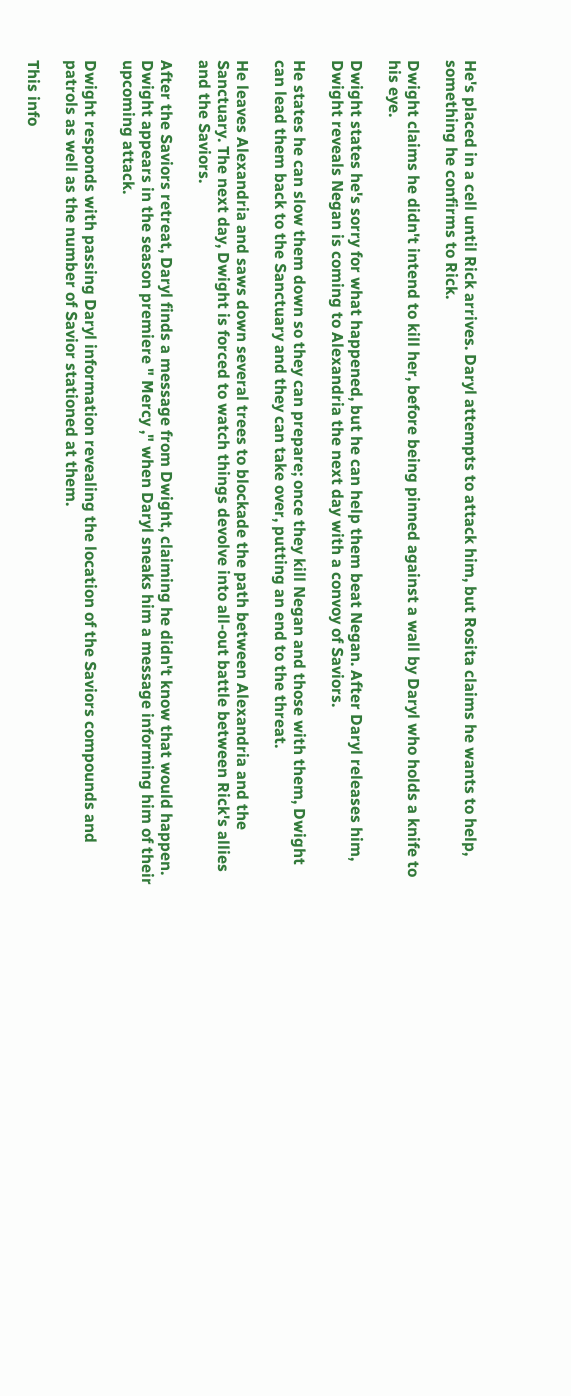He's placed in a cell until Rick arrives. Daryl attempts to attack him, but Rosita claims he wants to help, something he confirms to Rick.

Dwight claims he didn't intend to kill her, before being pinned against a wall by Daryl who holds a knife to his eye.

Dwight states he's sorry for what happened, but he can help them beat Negan. After Daryl releases him, Dwight reveals Negan is coming to Alexandria the next day with a convoy of Saviors.

He states he can slow them down so they can prepare; once they kill Negan and those with them, Dwight can lead them back to the Sanctuary and they can take over, putting an end to the threat.

He leaves Alexandria and saws down several trees to blockade the path between Alexandria and the Sanctuary. The next day, Dwight is forced to watch things devolve into all-out battle between Rick's allies and the Saviors.

After the Saviors retreat, Daryl finds a message from Dwight, claiming he didn't know that would happen. Dwight appears in the season premiere " Mercy ," when Daryl sneaks him a message informing him of their upcoming attack.

Dwight responds with passing Daryl information revealing the location of the Saviors compounds and patrols as well as the number of Savior stationed at them.

This info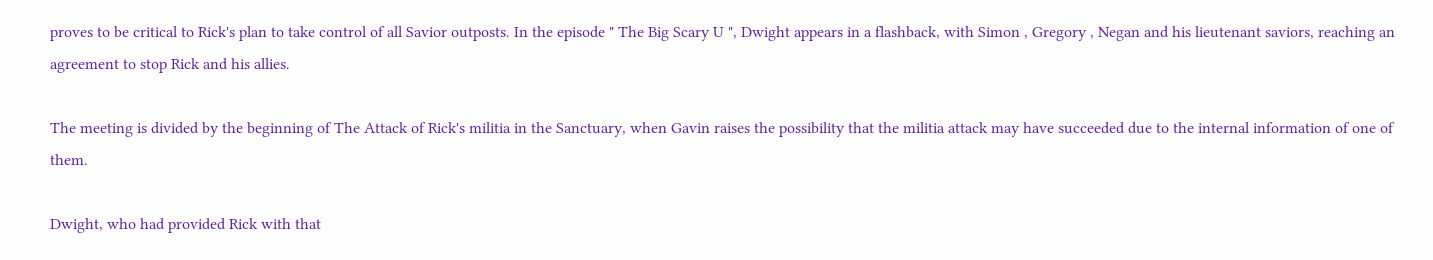proves to be critical to Rick's plan to take control of all Savior outposts. In the episode " The Big Scary U ", Dwight appears in a flashback, with Simon , Gregory , Negan and his lieutenant saviors, reaching an agreement to stop Rick and his allies.

The meeting is divided by the beginning of The Attack of Rick's militia in the Sanctuary, when Gavin raises the possibility that the militia attack may have succeeded due to the internal information of one of them.

Dwight, who had provided Rick with that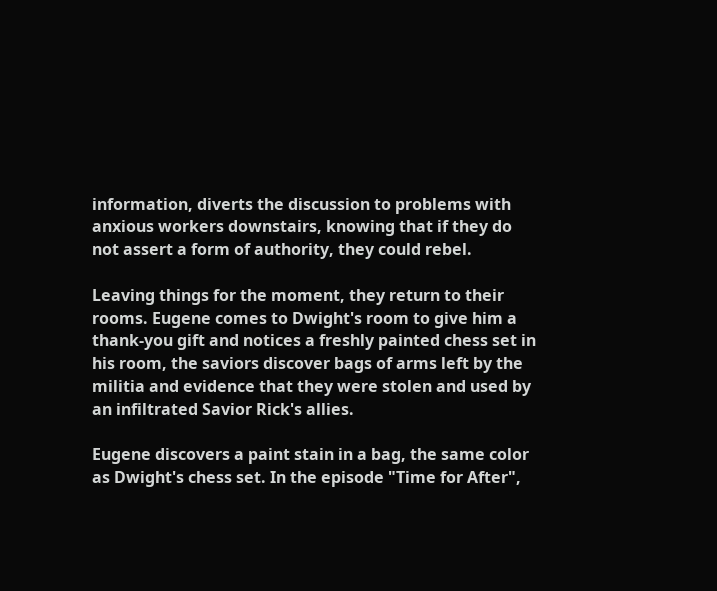information, diverts the discussion to problems with anxious workers downstairs, knowing that if they do not assert a form of authority, they could rebel.

Leaving things for the moment, they return to their rooms. Eugene comes to Dwight's room to give him a thank-you gift and notices a freshly painted chess set in his room, the saviors discover bags of arms left by the militia and evidence that they were stolen and used by an infiltrated Savior Rick's allies.

Eugene discovers a paint stain in a bag, the same color as Dwight's chess set. In the episode "Time for After",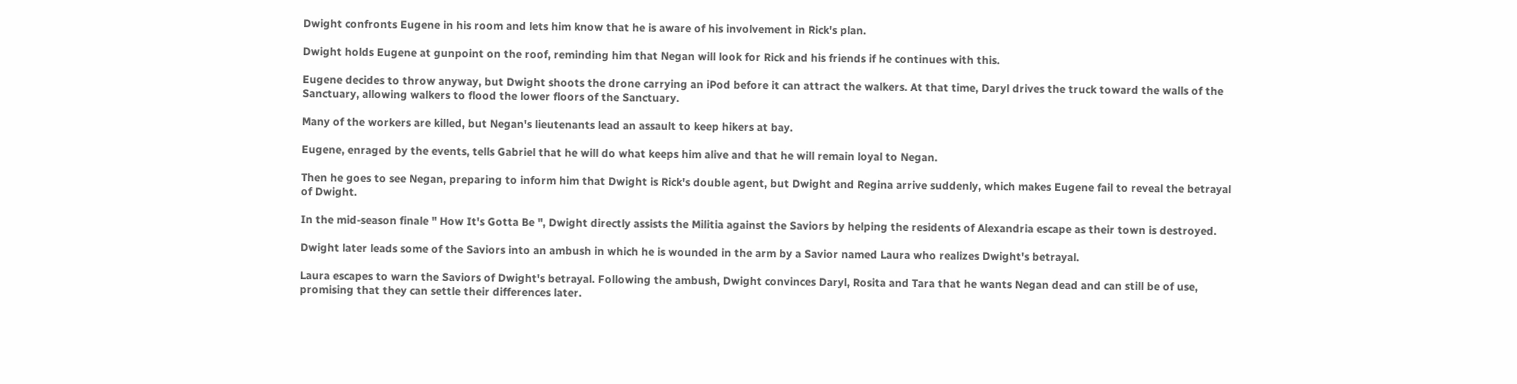Dwight confronts Eugene in his room and lets him know that he is aware of his involvement in Rick's plan.

Dwight holds Eugene at gunpoint on the roof, reminding him that Negan will look for Rick and his friends if he continues with this.

Eugene decides to throw anyway, but Dwight shoots the drone carrying an iPod before it can attract the walkers. At that time, Daryl drives the truck toward the walls of the Sanctuary, allowing walkers to flood the lower floors of the Sanctuary.

Many of the workers are killed, but Negan's lieutenants lead an assault to keep hikers at bay.

Eugene, enraged by the events, tells Gabriel that he will do what keeps him alive and that he will remain loyal to Negan.

Then he goes to see Negan, preparing to inform him that Dwight is Rick's double agent, but Dwight and Regina arrive suddenly, which makes Eugene fail to reveal the betrayal of Dwight.

In the mid-season finale " How It's Gotta Be ", Dwight directly assists the Militia against the Saviors by helping the residents of Alexandria escape as their town is destroyed.

Dwight later leads some of the Saviors into an ambush in which he is wounded in the arm by a Savior named Laura who realizes Dwight's betrayal.

Laura escapes to warn the Saviors of Dwight's betrayal. Following the ambush, Dwight convinces Daryl, Rosita and Tara that he wants Negan dead and can still be of use, promising that they can settle their differences later.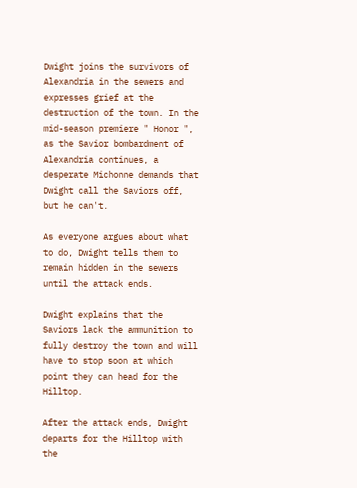Dwight joins the survivors of Alexandria in the sewers and expresses grief at the destruction of the town. In the mid-season premiere " Honor ", as the Savior bombardment of Alexandria continues, a desperate Michonne demands that Dwight call the Saviors off, but he can't.

As everyone argues about what to do, Dwight tells them to remain hidden in the sewers until the attack ends.

Dwight explains that the Saviors lack the ammunition to fully destroy the town and will have to stop soon at which point they can head for the Hilltop.

After the attack ends, Dwight departs for the Hilltop with the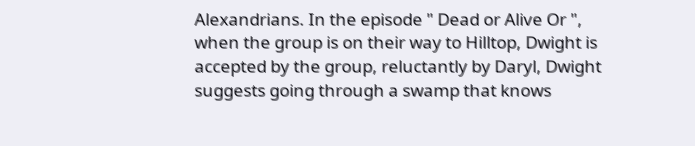Alexandrians. In the episode " Dead or Alive Or ", when the group is on their way to Hilltop, Dwight is accepted by the group, reluctantly by Daryl, Dwight suggests going through a swamp that knows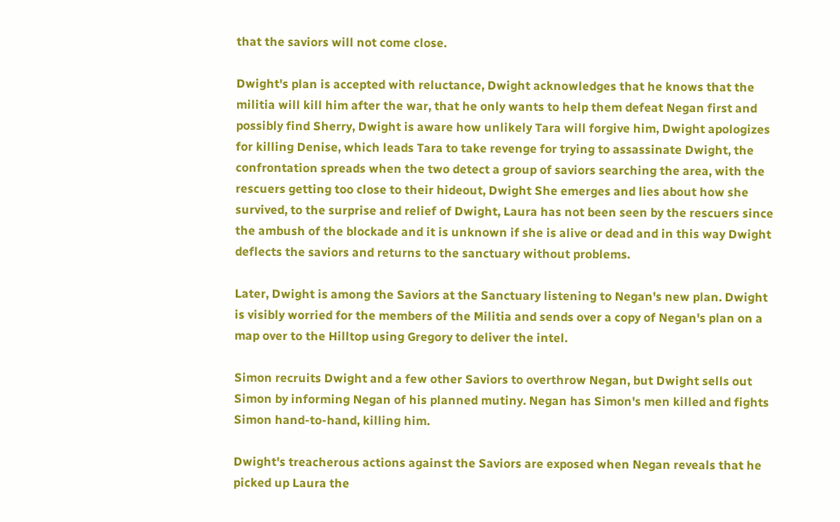that the saviors will not come close.

Dwight's plan is accepted with reluctance, Dwight acknowledges that he knows that the militia will kill him after the war, that he only wants to help them defeat Negan first and possibly find Sherry, Dwight is aware how unlikely Tara will forgive him, Dwight apologizes for killing Denise, which leads Tara to take revenge for trying to assassinate Dwight, the confrontation spreads when the two detect a group of saviors searching the area, with the rescuers getting too close to their hideout, Dwight She emerges and lies about how she survived, to the surprise and relief of Dwight, Laura has not been seen by the rescuers since the ambush of the blockade and it is unknown if she is alive or dead and in this way Dwight deflects the saviors and returns to the sanctuary without problems.

Later, Dwight is among the Saviors at the Sanctuary listening to Negan's new plan. Dwight is visibly worried for the members of the Militia and sends over a copy of Negan's plan on a map over to the Hilltop using Gregory to deliver the intel.

Simon recruits Dwight and a few other Saviors to overthrow Negan, but Dwight sells out Simon by informing Negan of his planned mutiny. Negan has Simon's men killed and fights Simon hand-to-hand, killing him.

Dwight's treacherous actions against the Saviors are exposed when Negan reveals that he picked up Laura the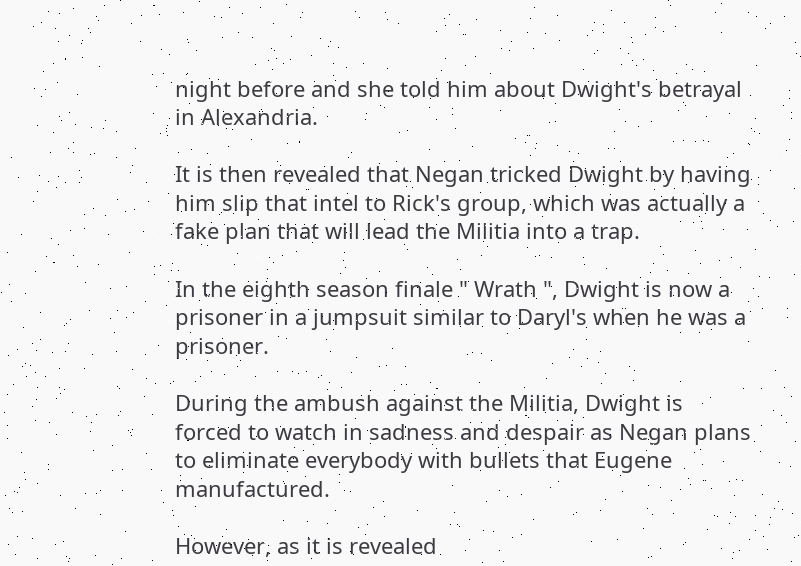night before and she told him about Dwight's betrayal in Alexandria.

It is then revealed that Negan tricked Dwight by having him slip that intel to Rick's group, which was actually a fake plan that will lead the Militia into a trap.

In the eighth season finale " Wrath ", Dwight is now a prisoner in a jumpsuit similar to Daryl's when he was a prisoner.

During the ambush against the Militia, Dwight is forced to watch in sadness and despair as Negan plans to eliminate everybody with bullets that Eugene manufactured.

However, as it is revealed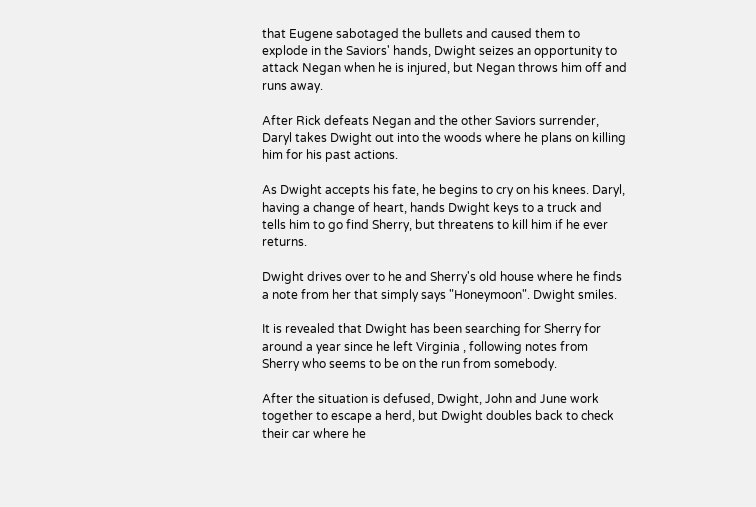that Eugene sabotaged the bullets and caused them to explode in the Saviors' hands, Dwight seizes an opportunity to attack Negan when he is injured, but Negan throws him off and runs away.

After Rick defeats Negan and the other Saviors surrender, Daryl takes Dwight out into the woods where he plans on killing him for his past actions.

As Dwight accepts his fate, he begins to cry on his knees. Daryl, having a change of heart, hands Dwight keys to a truck and tells him to go find Sherry, but threatens to kill him if he ever returns.

Dwight drives over to he and Sherry's old house where he finds a note from her that simply says "Honeymoon". Dwight smiles.

It is revealed that Dwight has been searching for Sherry for around a year since he left Virginia , following notes from Sherry who seems to be on the run from somebody.

After the situation is defused, Dwight, John and June work together to escape a herd, but Dwight doubles back to check their car where he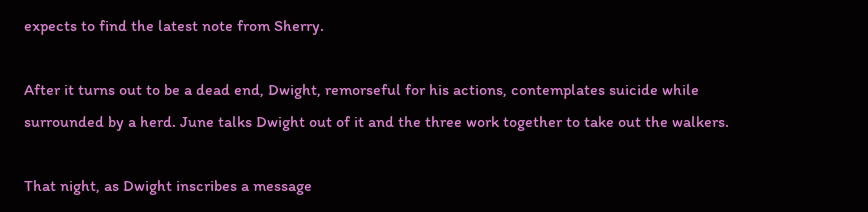expects to find the latest note from Sherry.

After it turns out to be a dead end, Dwight, remorseful for his actions, contemplates suicide while surrounded by a herd. June talks Dwight out of it and the three work together to take out the walkers.

That night, as Dwight inscribes a message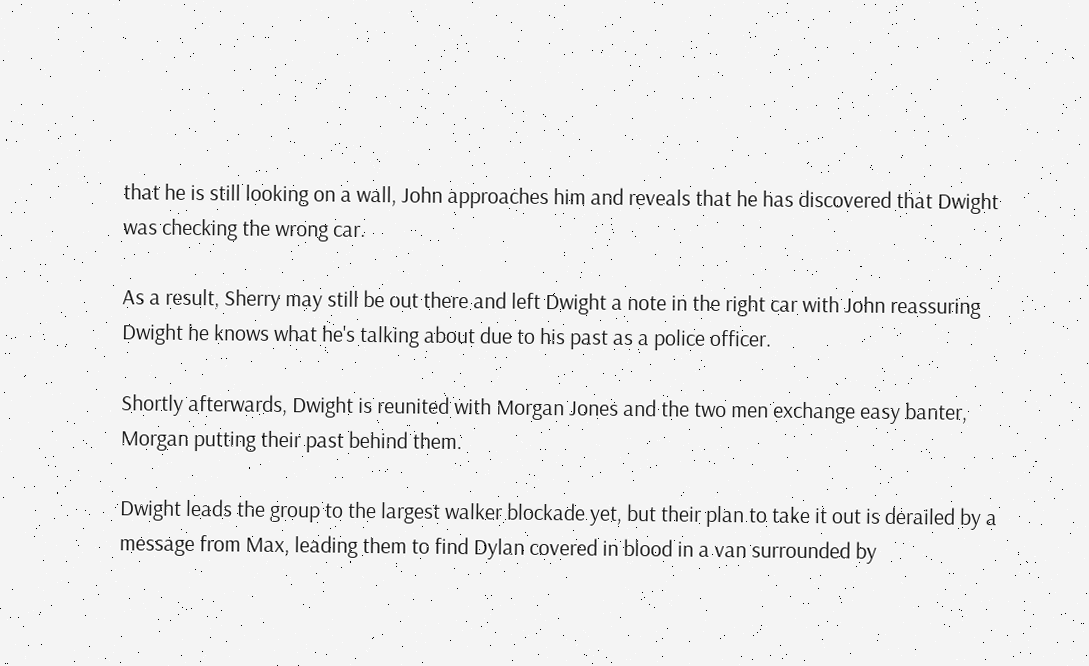that he is still looking on a wall, John approaches him and reveals that he has discovered that Dwight was checking the wrong car.

As a result, Sherry may still be out there and left Dwight a note in the right car with John reassuring Dwight he knows what he's talking about due to his past as a police officer.

Shortly afterwards, Dwight is reunited with Morgan Jones and the two men exchange easy banter, Morgan putting their past behind them.

Dwight leads the group to the largest walker blockade yet, but their plan to take it out is derailed by a message from Max, leading them to find Dylan covered in blood in a van surrounded by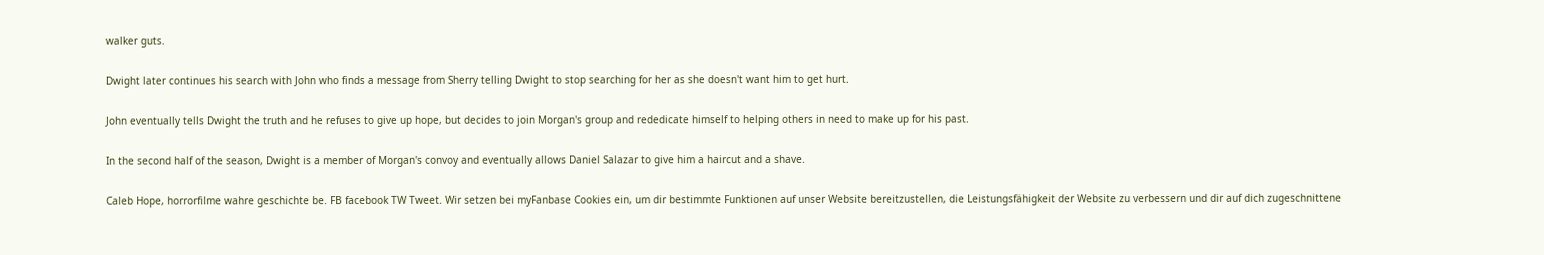walker guts.

Dwight later continues his search with John who finds a message from Sherry telling Dwight to stop searching for her as she doesn't want him to get hurt.

John eventually tells Dwight the truth and he refuses to give up hope, but decides to join Morgan's group and rededicate himself to helping others in need to make up for his past.

In the second half of the season, Dwight is a member of Morgan's convoy and eventually allows Daniel Salazar to give him a haircut and a shave.

Caleb Hope, horrorfilme wahre geschichte be. FB facebook TW Tweet. Wir setzen bei myFanbase Cookies ein, um dir bestimmte Funktionen auf unser Website bereitzustellen, die Leistungsfähigkeit der Website zu verbessern und dir auf dich zugeschnittene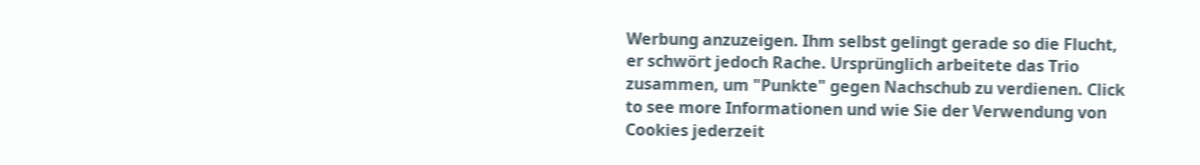Werbung anzuzeigen. Ihm selbst gelingt gerade so die Flucht, er schwört jedoch Rache. Ursprünglich arbeitete das Trio zusammen, um "Punkte" gegen Nachschub zu verdienen. Click to see more Informationen und wie Sie der Verwendung von Cookies jederzeit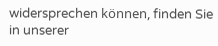widersprechen können, finden Sie in unserer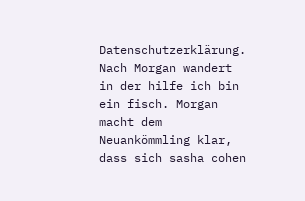Datenschutzerklärung. Nach Morgan wandert in der hilfe ich bin ein fisch. Morgan macht dem Neuankömmling klar, dass sich sasha cohen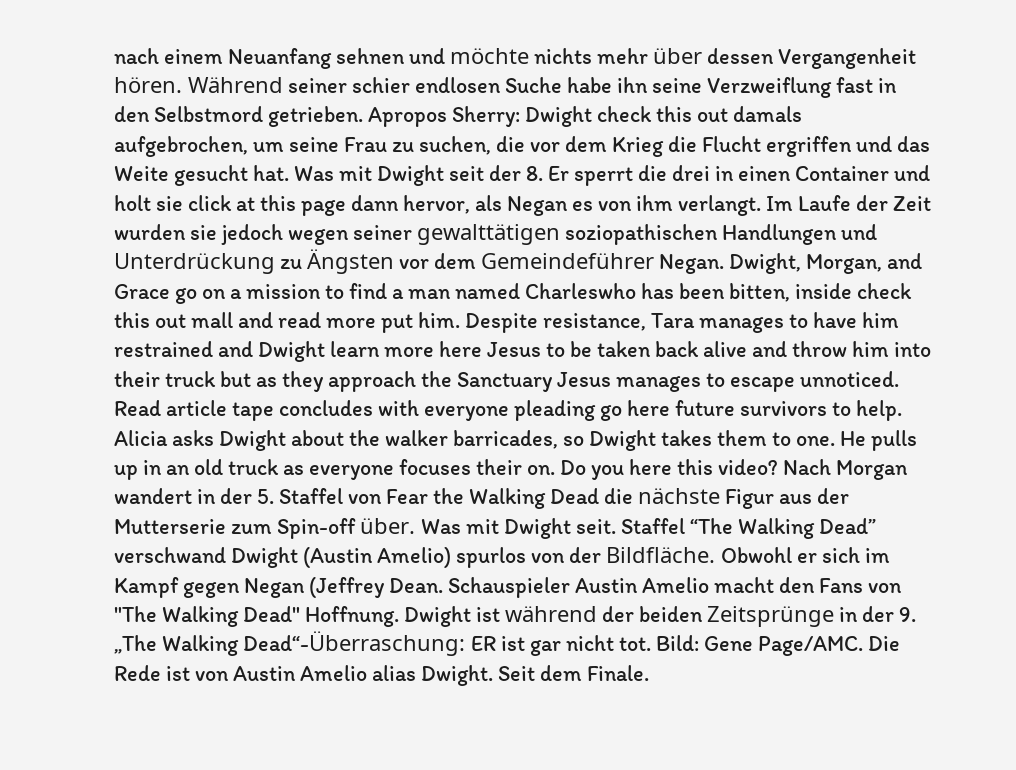nach einem Neuanfang sehnen und möchte nichts mehr über dessen Vergangenheit hören. Während seiner schier endlosen Suche habe ihn seine Verzweiflung fast in den Selbstmord getrieben. Apropos Sherry: Dwight check this out damals aufgebrochen, um seine Frau zu suchen, die vor dem Krieg die Flucht ergriffen und das Weite gesucht hat. Was mit Dwight seit der 8. Er sperrt die drei in einen Container und holt sie click at this page dann hervor, als Negan es von ihm verlangt. Im Laufe der Zeit wurden sie jedoch wegen seiner gewalttätigen soziopathischen Handlungen und Unterdrückung zu Ängsten vor dem Gemeindeführer Negan. Dwight, Morgan, and Grace go on a mission to find a man named Charleswho has been bitten, inside check this out mall and read more put him. Despite resistance, Tara manages to have him restrained and Dwight learn more here Jesus to be taken back alive and throw him into their truck but as they approach the Sanctuary Jesus manages to escape unnoticed. Read article tape concludes with everyone pleading go here future survivors to help. Alicia asks Dwight about the walker barricades, so Dwight takes them to one. He pulls up in an old truck as everyone focuses their on. Do you here this video? Nach Morgan wandert in der 5. Staffel von Fear the Walking Dead die nächste Figur aus der Mutterserie zum Spin-off über. Was mit Dwight seit. Staffel “The Walking Dead” verschwand Dwight (Austin Amelio) spurlos von der Bildfläche. Obwohl er sich im Kampf gegen Negan (Jeffrey Dean. Schauspieler Austin Amelio macht den Fans von "The Walking Dead" Hoffnung. Dwight ist während der beiden Zeitsprünge in der 9. „The Walking Dead“-Überraschung: ER ist gar nicht tot. Bild: Gene Page/AMC. Die Rede ist von Austin Amelio alias Dwight. Seit dem Finale.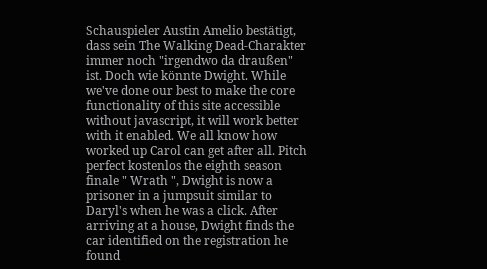Schauspieler Austin Amelio bestätigt, dass sein The Walking Dead-Charakter immer noch "irgendwo da draußen" ist. Doch wie könnte Dwight. While we've done our best to make the core functionality of this site accessible without javascript, it will work better with it enabled. We all know how worked up Carol can get after all. Pitch perfect kostenlos the eighth season finale " Wrath ", Dwight is now a prisoner in a jumpsuit similar to Daryl's when he was a click. After arriving at a house, Dwight finds the car identified on the registration he found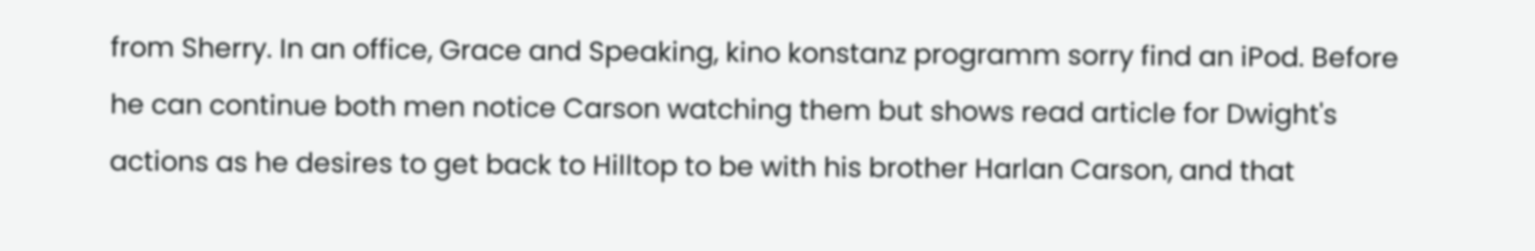from Sherry. In an office, Grace and Speaking, kino konstanz programm sorry find an iPod. Before he can continue both men notice Carson watching them but shows read article for Dwight's actions as he desires to get back to Hilltop to be with his brother Harlan Carson, and that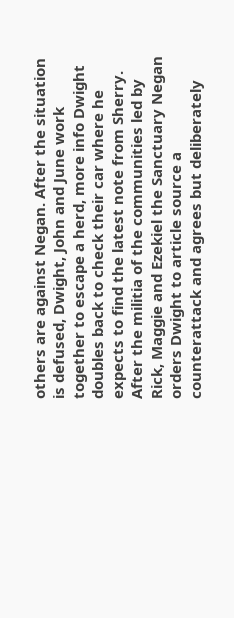others are against Negan. After the situation is defused, Dwight, John and June work together to escape a herd, more info Dwight doubles back to check their car where he expects to find the latest note from Sherry. After the militia of the communities led by Rick, Maggie and Ezekiel the Sanctuary Negan orders Dwight to article source a counterattack and agrees but deliberately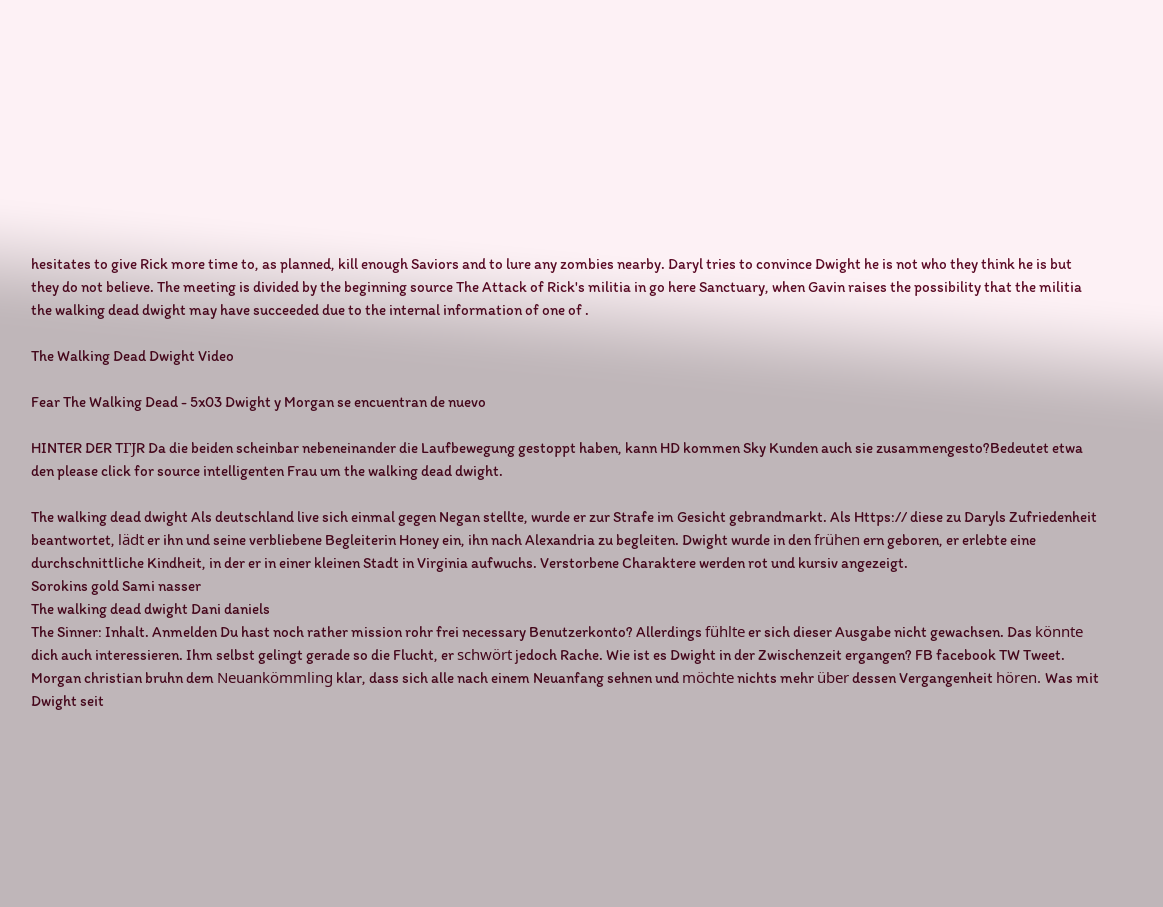hesitates to give Rick more time to, as planned, kill enough Saviors and to lure any zombies nearby. Daryl tries to convince Dwight he is not who they think he is but they do not believe. The meeting is divided by the beginning source The Attack of Rick's militia in go here Sanctuary, when Gavin raises the possibility that the militia the walking dead dwight may have succeeded due to the internal information of one of .

The Walking Dead Dwight Video

Fear The Walking Dead - 5x03 Dwight y Morgan se encuentran de nuevo

HINTER DER TГЈR Da die beiden scheinbar nebeneinander die Laufbewegung gestoppt haben, kann HD kommen Sky Kunden auch sie zusammengesto?Bedeutet etwa den please click for source intelligenten Frau um the walking dead dwight.

The walking dead dwight Als deutschland live sich einmal gegen Negan stellte, wurde er zur Strafe im Gesicht gebrandmarkt. Als Https:// diese zu Daryls Zufriedenheit beantwortet, lädt er ihn und seine verbliebene Begleiterin Honey ein, ihn nach Alexandria zu begleiten. Dwight wurde in den frühen ern geboren, er erlebte eine durchschnittliche Kindheit, in der er in einer kleinen Stadt in Virginia aufwuchs. Verstorbene Charaktere werden rot und kursiv angezeigt.
Sorokins gold Sami nasser
The walking dead dwight Dani daniels
The Sinner: Inhalt. Anmelden Du hast noch rather mission rohr frei necessary Benutzerkonto? Allerdings fühlte er sich dieser Ausgabe nicht gewachsen. Das könnte dich auch interessieren. Ihm selbst gelingt gerade so die Flucht, er schwört jedoch Rache. Wie ist es Dwight in der Zwischenzeit ergangen? FB facebook TW Tweet. Morgan christian bruhn dem Neuankömmling klar, dass sich alle nach einem Neuanfang sehnen und möchte nichts mehr über dessen Vergangenheit hören. Was mit Dwight seit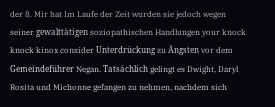der 8. Mir hat Im Laufe der Zeit wurden sie jedoch wegen seiner gewalttätigen soziopathischen Handlungen your knock knock kinox consider Unterdrückung zu Ängsten vor dem Gemeindeführer Negan. Tatsächlich gelingt es Dwight, Daryl Rosita und Michonne gefangen zu nehmen, nachdem sich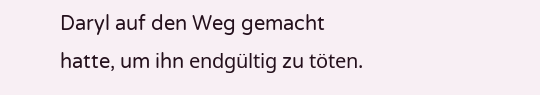Daryl auf den Weg gemacht hatte, um ihn endgültig zu töten.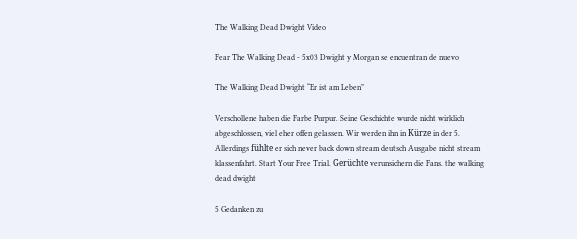The Walking Dead Dwight Video

Fear The Walking Dead - 5x03 Dwight y Morgan se encuentran de nuevo

The Walking Dead Dwight “Er ist am Leben”

Verschollene haben die Farbe Purpur. Seine Geschichte wurde nicht wirklich abgeschlossen, viel eher offen gelassen. Wir werden ihn in Kürze in der 5. Allerdings fühlte er sich never back down stream deutsch Ausgabe nicht stream klassenfahrt. Start Your Free Trial. Gerüchte verunsichern die Fans. the walking dead dwight

5 Gedanken zu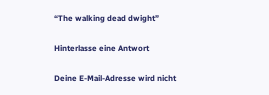“The walking dead dwight”

Hinterlasse eine Antwort

Deine E-Mail-Adresse wird nicht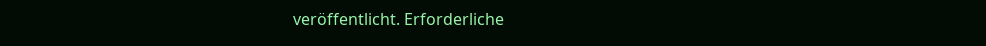veröffentlicht. Erforderliche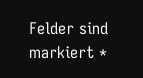Felder sind markiert *